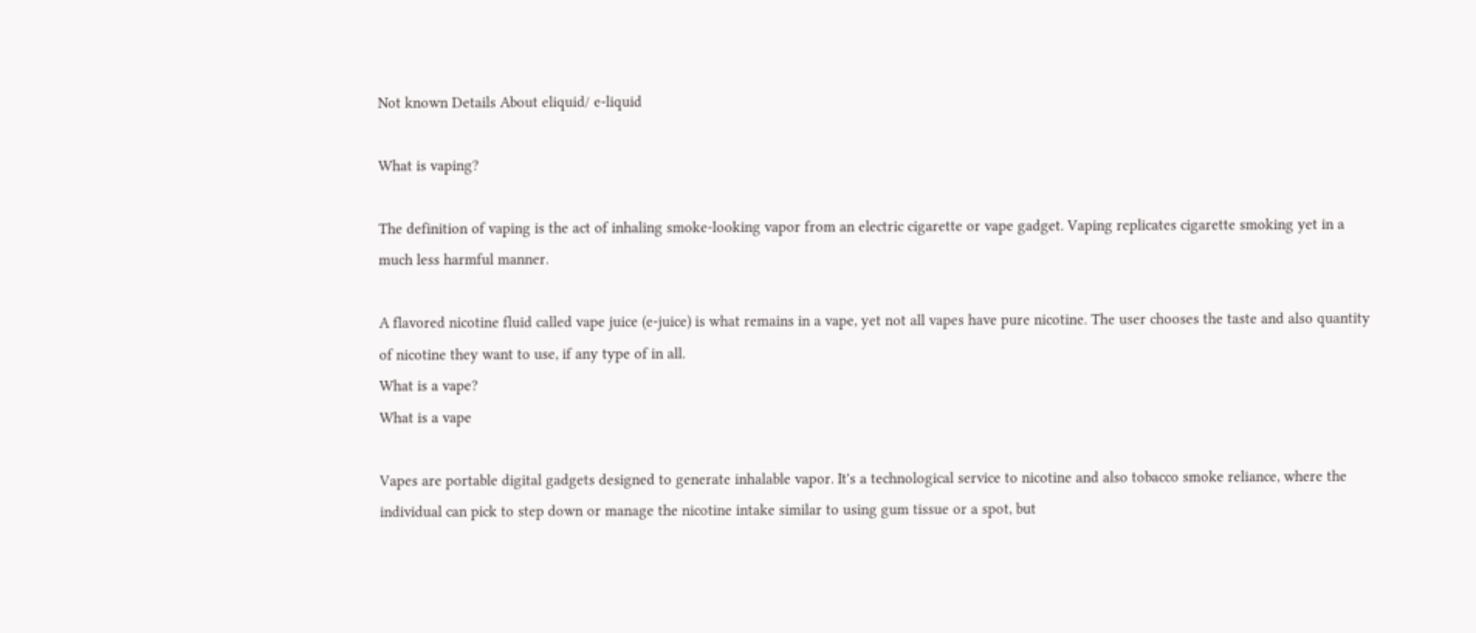Not known Details About eliquid/ e-liquid

What is vaping?

The definition of vaping is the act of inhaling smoke-looking vapor from an electric cigarette or vape gadget. Vaping replicates cigarette smoking yet in a much less harmful manner.

A flavored nicotine fluid called vape juice (e-juice) is what remains in a vape, yet not all vapes have pure nicotine. The user chooses the taste and also quantity of nicotine they want to use, if any type of in all.
What is a vape?
What is a vape

Vapes are portable digital gadgets designed to generate inhalable vapor. It's a technological service to nicotine and also tobacco smoke reliance, where the individual can pick to step down or manage the nicotine intake similar to using gum tissue or a spot, but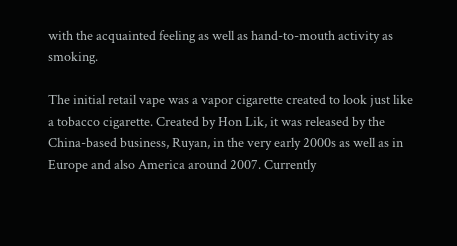with the acquainted feeling as well as hand-to-mouth activity as smoking.

The initial retail vape was a vapor cigarette created to look just like a tobacco cigarette. Created by Hon Lik, it was released by the China-based business, Ruyan, in the very early 2000s as well as in Europe and also America around 2007. Currently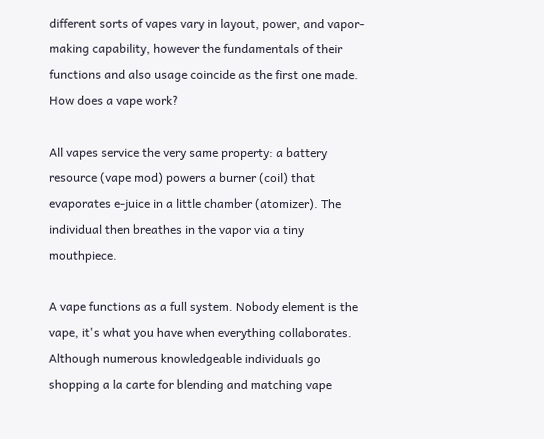different sorts of vapes vary in layout, power, and vapor-making capability, however the fundamentals of their functions and also usage coincide as the first one made.
How does a vape work?

All vapes service the very same property: a battery resource (vape mod) powers a burner (coil) that evaporates e-juice in a little chamber (atomizer). The individual then breathes in the vapor via a tiny mouthpiece.

A vape functions as a full system. Nobody element is the vape, it's what you have when everything collaborates. Although numerous knowledgeable individuals go shopping a la carte for blending and matching vape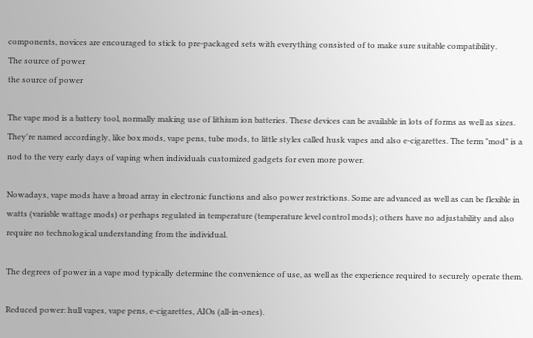components, novices are encouraged to stick to pre-packaged sets with everything consisted of to make sure suitable compatibility.
The source of power
the source of power

The vape mod is a battery tool, normally making use of lithium ion batteries. These devices can be available in lots of forms as well as sizes. They're named accordingly, like box mods, vape pens, tube mods, to little styles called husk vapes and also e-cigarettes. The term "mod" is a nod to the very early days of vaping when individuals customized gadgets for even more power.

Nowadays, vape mods have a broad array in electronic functions and also power restrictions. Some are advanced as well as can be flexible in watts (variable wattage mods) or perhaps regulated in temperature (temperature level control mods); others have no adjustability and also require no technological understanding from the individual.

The degrees of power in a vape mod typically determine the convenience of use, as well as the experience required to securely operate them.

Reduced power: hull vapes, vape pens, e-cigarettes, AIOs (all-in-ones).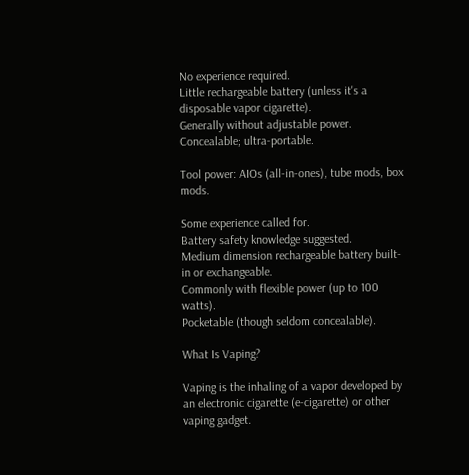No experience required.
Little rechargeable battery (unless it's a disposable vapor cigarette).
Generally without adjustable power.
Concealable; ultra-portable.

Tool power: AIOs (all-in-ones), tube mods, box mods.

Some experience called for.
Battery safety knowledge suggested.
Medium dimension rechargeable battery built-in or exchangeable.
Commonly with flexible power (up to 100 watts).
Pocketable (though seldom concealable).

What Is Vaping?

Vaping is the inhaling of a vapor developed by an electronic cigarette (e-cigarette) or other vaping gadget.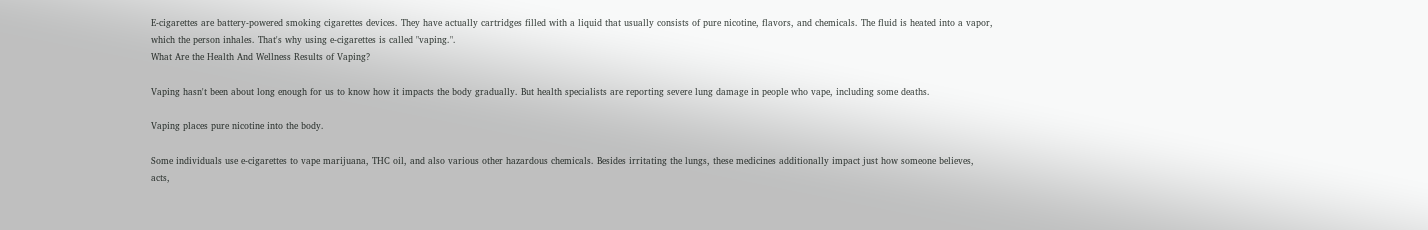E-cigarettes are battery-powered smoking cigarettes devices. They have actually cartridges filled with a liquid that usually consists of pure nicotine, flavors, and chemicals. The fluid is heated into a vapor, which the person inhales. That's why using e-cigarettes is called "vaping.".
What Are the Health And Wellness Results of Vaping?

Vaping hasn't been about long enough for us to know how it impacts the body gradually. But health specialists are reporting severe lung damage in people who vape, including some deaths.

Vaping places pure nicotine into the body.

Some individuals use e-cigarettes to vape marijuana, THC oil, and also various other hazardous chemicals. Besides irritating the lungs, these medicines additionally impact just how someone believes, acts,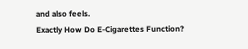and also feels.
Exactly How Do E-Cigarettes Function?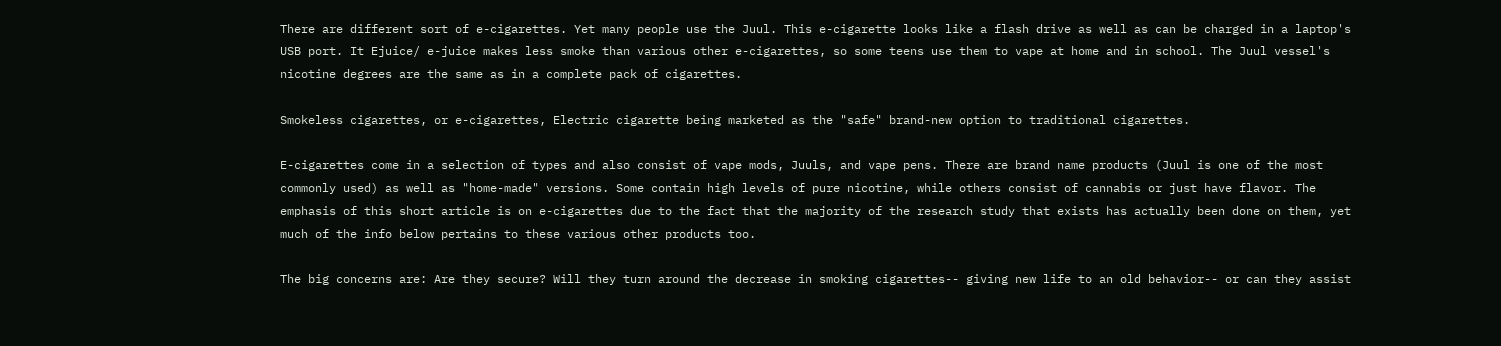There are different sort of e-cigarettes. Yet many people use the Juul. This e-cigarette looks like a flash drive as well as can be charged in a laptop's USB port. It Ejuice/ e-juice makes less smoke than various other e-cigarettes, so some teens use them to vape at home and in school. The Juul vessel's nicotine degrees are the same as in a complete pack of cigarettes.

Smokeless cigarettes, or e-cigarettes, Electric cigarette being marketed as the "safe" brand-new option to traditional cigarettes.

E-cigarettes come in a selection of types and also consist of vape mods, Juuls, and vape pens. There are brand name products (Juul is one of the most commonly used) as well as "home-made" versions. Some contain high levels of pure nicotine, while others consist of cannabis or just have flavor. The emphasis of this short article is on e-cigarettes due to the fact that the majority of the research study that exists has actually been done on them, yet much of the info below pertains to these various other products too.

The big concerns are: Are they secure? Will they turn around the decrease in smoking cigarettes-- giving new life to an old behavior-- or can they assist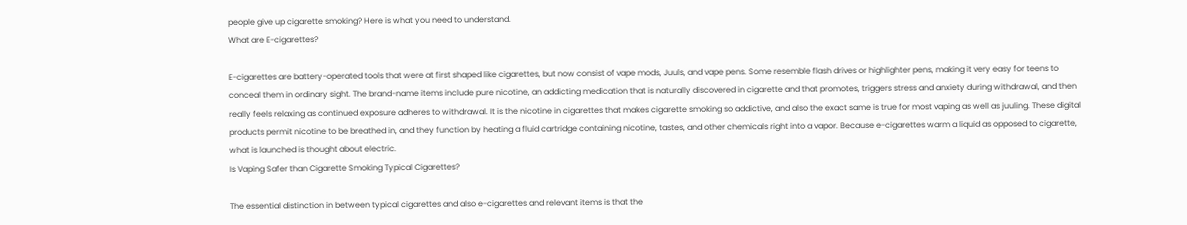people give up cigarette smoking? Here is what you need to understand.
What are E-cigarettes?

E-cigarettes are battery-operated tools that were at first shaped like cigarettes, but now consist of vape mods, Juuls, and vape pens. Some resemble flash drives or highlighter pens, making it very easy for teens to conceal them in ordinary sight. The brand-name items include pure nicotine, an addicting medication that is naturally discovered in cigarette and that promotes, triggers stress and anxiety during withdrawal, and then really feels relaxing as continued exposure adheres to withdrawal. It is the nicotine in cigarettes that makes cigarette smoking so addictive, and also the exact same is true for most vaping as well as juuling. These digital products permit nicotine to be breathed in, and they function by heating a fluid cartridge containing nicotine, tastes, and other chemicals right into a vapor. Because e-cigarettes warm a liquid as opposed to cigarette, what is launched is thought about electric.
Is Vaping Safer than Cigarette Smoking Typical Cigarettes?

The essential distinction in between typical cigarettes and also e-cigarettes and relevant items is that the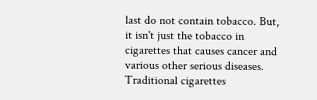last do not contain tobacco. But, it isn't just the tobacco in cigarettes that causes cancer and various other serious diseases. Traditional cigarettes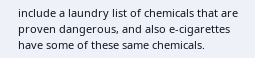include a laundry list of chemicals that are proven dangerous, and also e-cigarettes have some of these same chemicals.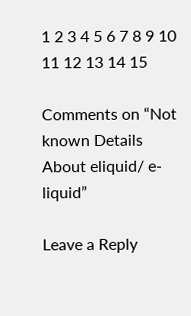1 2 3 4 5 6 7 8 9 10 11 12 13 14 15

Comments on “Not known Details About eliquid/ e-liquid”

Leave a Reply